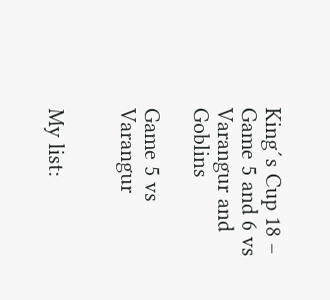King´s Cup 18 – Game 5 and 6 vs Varangur and Goblins

Game 5 vs Varangur


My list: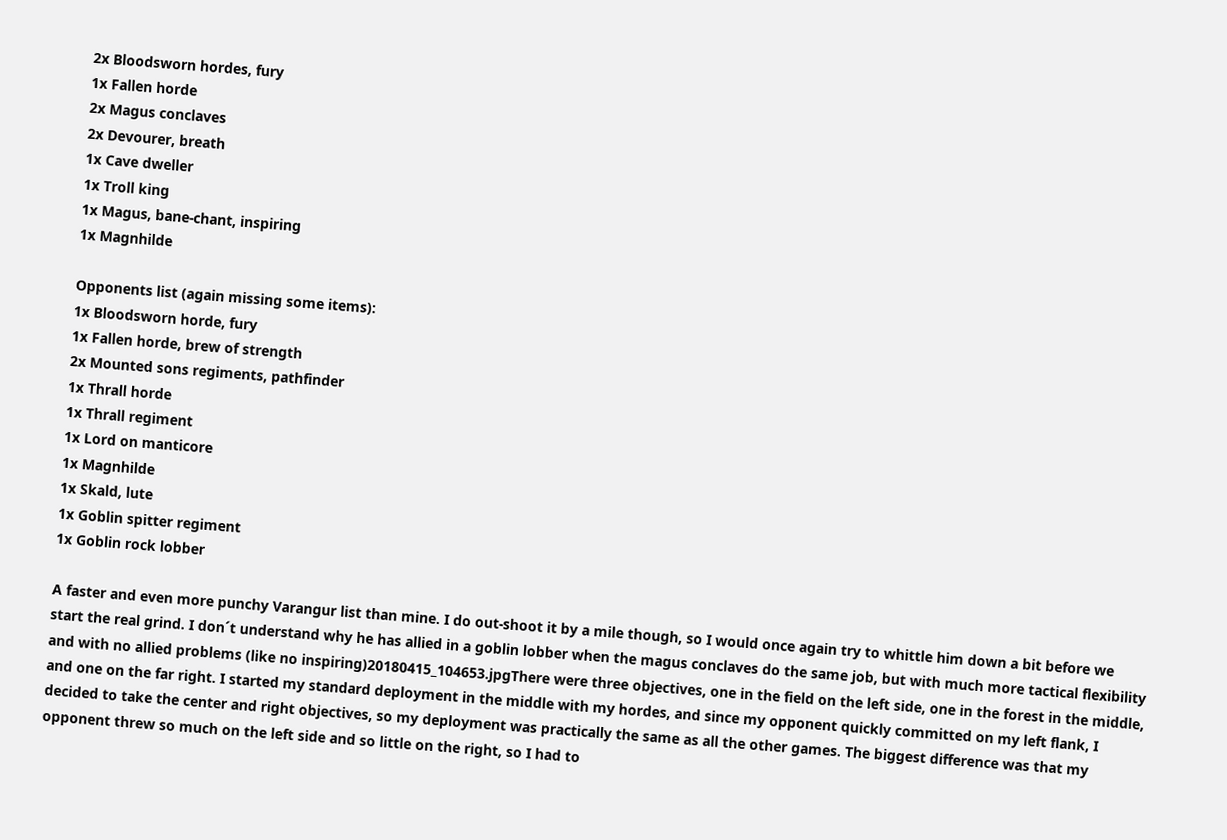2x Bloodsworn hordes, fury
1x Fallen horde
2x Magus conclaves
2x Devourer, breath
1x Cave dweller
1x Troll king
1x Magus, bane-chant, inspiring
1x Magnhilde

Opponents list (again missing some items):
1x Bloodsworn horde, fury
1x Fallen horde, brew of strength
2x Mounted sons regiments, pathfinder
1x Thrall horde
1x Thrall regiment
1x Lord on manticore
1x Magnhilde
1x Skald, lute
1x Goblin spitter regiment
1x Goblin rock lobber

A faster and even more punchy Varangur list than mine. I do out-shoot it by a mile though, so I would once again try to whittle him down a bit before we start the real grind. I don´t understand why he has allied in a goblin lobber when the magus conclaves do the same job, but with much more tactical flexibility and with no allied problems (like no inspiring)20180415_104653.jpgThere were three objectives, one in the field on the left side, one in the forest in the middle, and one on the far right. I started my standard deployment in the middle with my hordes, and since my opponent quickly committed on my left flank, I decided to take the center and right objectives, so my deployment was practically the same as all the other games. The biggest difference was that my opponent threw so much on the left side and so little on the right, so I had to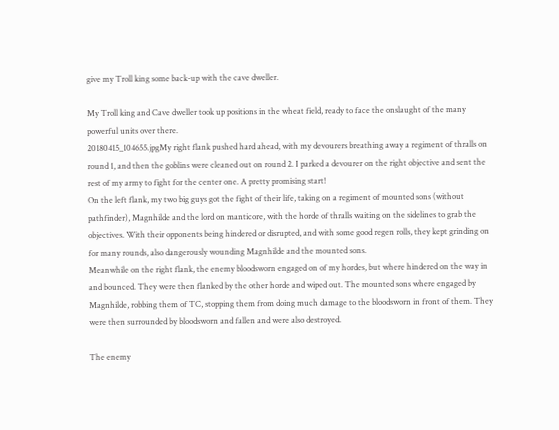give my Troll king some back-up with the cave dweller.

My Troll king and Cave dweller took up positions in the wheat field, ready to face the onslaught of the many powerful units over there.
20180415_104655.jpgMy right flank pushed hard ahead, with my devourers breathing away a regiment of thralls on round 1, and then the goblins were cleaned out on round 2. I parked a devourer on the right objective and sent the rest of my army to fight for the center one. A pretty promising start!
On the left flank, my two big guys got the fight of their life, taking on a regiment of mounted sons (without pathfinder), Magnhilde and the lord on manticore, with the horde of thralls waiting on the sidelines to grab the objectives. With their opponents being hindered or disrupted, and with some good regen rolls, they kept grinding on for many rounds, also dangerously wounding Magnhilde and the mounted sons.
Meanwhile on the right flank, the enemy bloodsworn engaged on of my hordes, but where hindered on the way in and bounced. They were then flanked by the other horde and wiped out. The mounted sons where engaged by Magnhilde, robbing them of TC, stopping them from doing much damage to the bloodsworn in front of them. They were then surrounded by bloodsworn and fallen and were also destroyed.

The enemy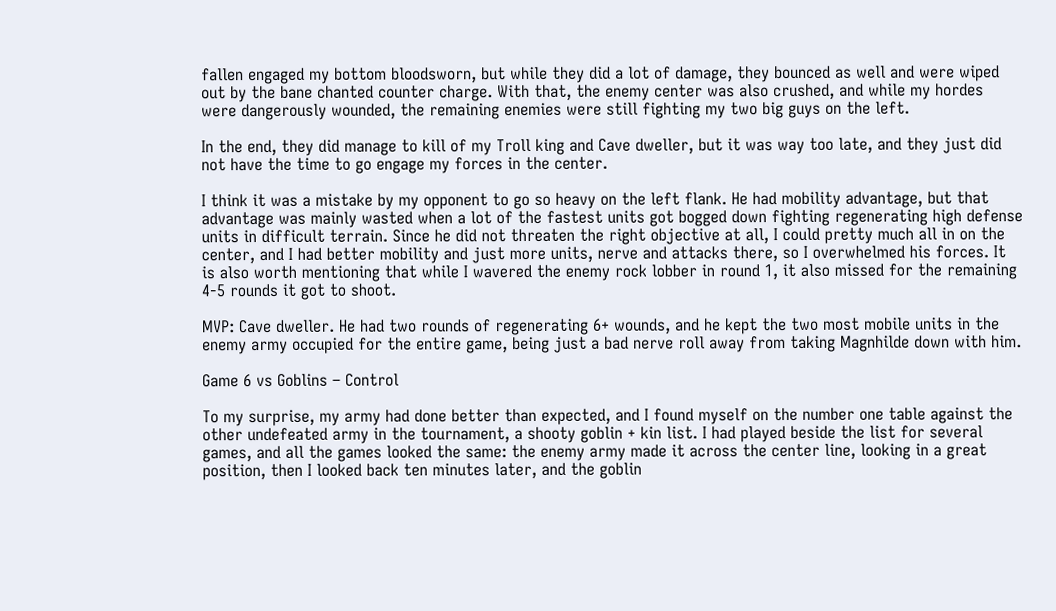fallen engaged my bottom bloodsworn, but while they did a lot of damage, they bounced as well and were wiped out by the bane chanted counter charge. With that, the enemy center was also crushed, and while my hordes were dangerously wounded, the remaining enemies were still fighting my two big guys on the left.

In the end, they did manage to kill of my Troll king and Cave dweller, but it was way too late, and they just did not have the time to go engage my forces in the center.

I think it was a mistake by my opponent to go so heavy on the left flank. He had mobility advantage, but that advantage was mainly wasted when a lot of the fastest units got bogged down fighting regenerating high defense units in difficult terrain. Since he did not threaten the right objective at all, I could pretty much all in on the center, and I had better mobility and just more units, nerve and attacks there, so I overwhelmed his forces. It is also worth mentioning that while I wavered the enemy rock lobber in round 1, it also missed for the remaining 4-5 rounds it got to shoot.

MVP: Cave dweller. He had two rounds of regenerating 6+ wounds, and he kept the two most mobile units in the enemy army occupied for the entire game, being just a bad nerve roll away from taking Magnhilde down with him.

Game 6 vs Goblins – Control

To my surprise, my army had done better than expected, and I found myself on the number one table against the other undefeated army in the tournament, a shooty goblin + kin list. I had played beside the list for several games, and all the games looked the same: the enemy army made it across the center line, looking in a great position, then I looked back ten minutes later, and the goblin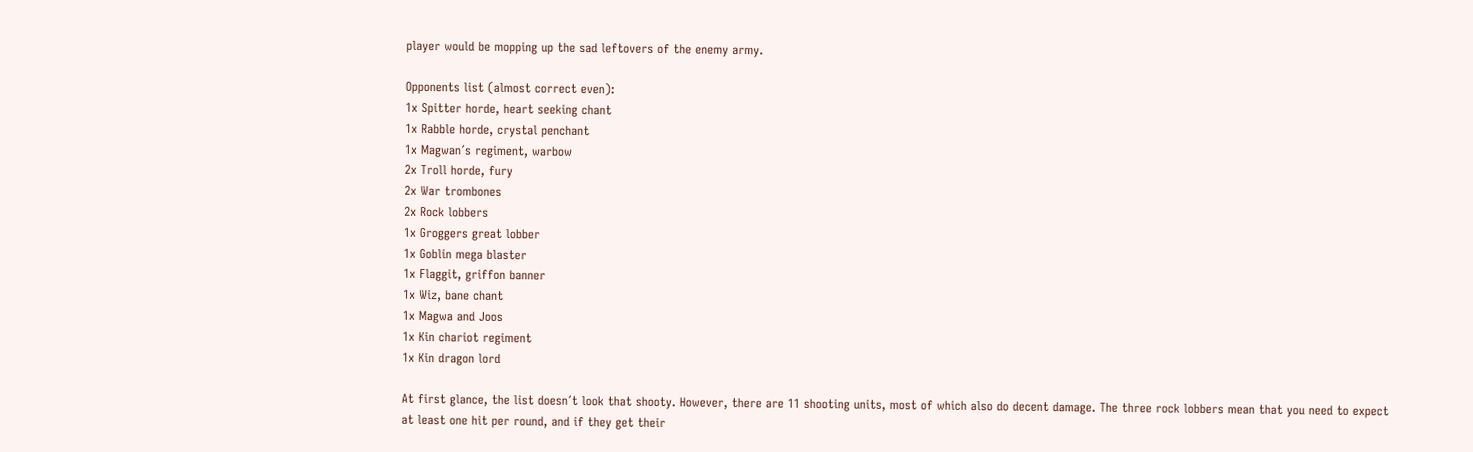player would be mopping up the sad leftovers of the enemy army.

Opponents list (almost correct even):
1x Spitter horde, heart seeking chant
1x Rabble horde, crystal penchant
1x Magwan´s regiment, warbow
2x Troll horde, fury
2x War trombones
2x Rock lobbers
1x Groggers great lobber
1x Goblin mega blaster
1x Flaggit, griffon banner
1x Wiz, bane chant
1x Magwa and Joos
1x Kin chariot regiment
1x Kin dragon lord

At first glance, the list doesn´t look that shooty. However, there are 11 shooting units, most of which also do decent damage. The three rock lobbers mean that you need to expect at least one hit per round, and if they get their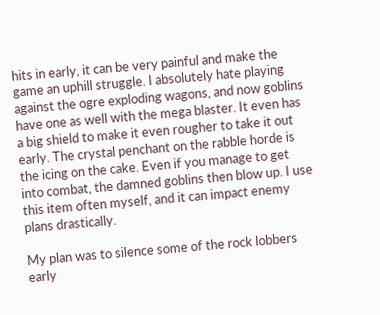hits in early, it can be very painful and make the game an uphill struggle. I absolutely hate playing against the ogre exploding wagons, and now goblins have one as well with the mega blaster. It even has a big shield to make it even rougher to take it out early. The crystal penchant on the rabble horde is the icing on the cake. Even if you manage to get into combat, the damned goblins then blow up. I use this item often myself, and it can impact enemy plans drastically.

My plan was to silence some of the rock lobbers early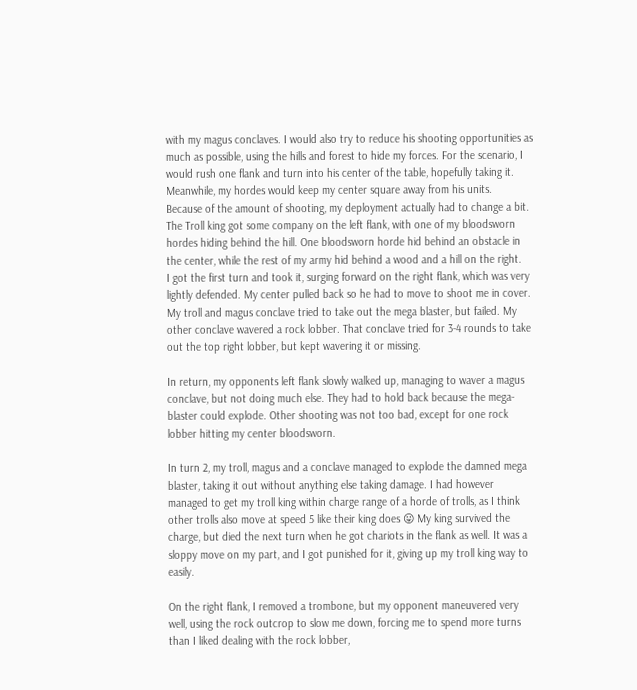with my magus conclaves. I would also try to reduce his shooting opportunities as much as possible, using the hills and forest to hide my forces. For the scenario, I would rush one flank and turn into his center of the table, hopefully taking it. Meanwhile, my hordes would keep my center square away from his units.
Because of the amount of shooting, my deployment actually had to change a bit. The Troll king got some company on the left flank, with one of my bloodsworn hordes hiding behind the hill. One bloodsworn horde hid behind an obstacle in the center, while the rest of my army hid behind a wood and a hill on the right.
I got the first turn and took it, surging forward on the right flank, which was very lightly defended. My center pulled back so he had to move to shoot me in cover. My troll and magus conclave tried to take out the mega blaster, but failed. My other conclave wavered a rock lobber. That conclave tried for 3-4 rounds to take out the top right lobber, but kept wavering it or missing.

In return, my opponents left flank slowly walked up, managing to waver a magus conclave, but not doing much else. They had to hold back because the mega-blaster could explode. Other shooting was not too bad, except for one rock lobber hitting my center bloodsworn.

In turn 2, my troll, magus and a conclave managed to explode the damned mega blaster, taking it out without anything else taking damage. I had however managed to get my troll king within charge range of a horde of trolls, as I think other trolls also move at speed 5 like their king does 😛 My king survived the charge, but died the next turn when he got chariots in the flank as well. It was a sloppy move on my part, and I got punished for it, giving up my troll king way to easily.

On the right flank, I removed a trombone, but my opponent maneuvered very well, using the rock outcrop to slow me down, forcing me to spend more turns than I liked dealing with the rock lobber,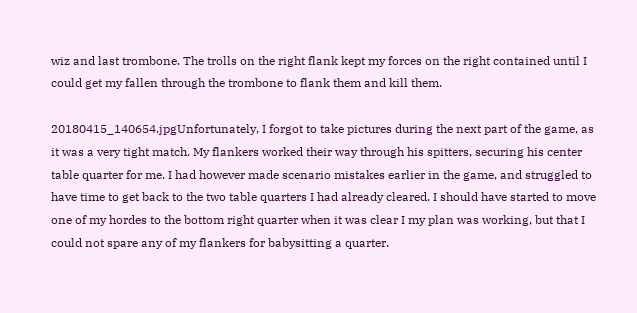wiz and last trombone. The trolls on the right flank kept my forces on the right contained until I could get my fallen through the trombone to flank them and kill them.

20180415_140654.jpgUnfortunately, I forgot to take pictures during the next part of the game, as it was a very tight match. My flankers worked their way through his spitters, securing his center table quarter for me. I had however made scenario mistakes earlier in the game, and struggled to have time to get back to the two table quarters I had already cleared. I should have started to move one of my hordes to the bottom right quarter when it was clear I my plan was working, but that I could not spare any of my flankers for babysitting a quarter.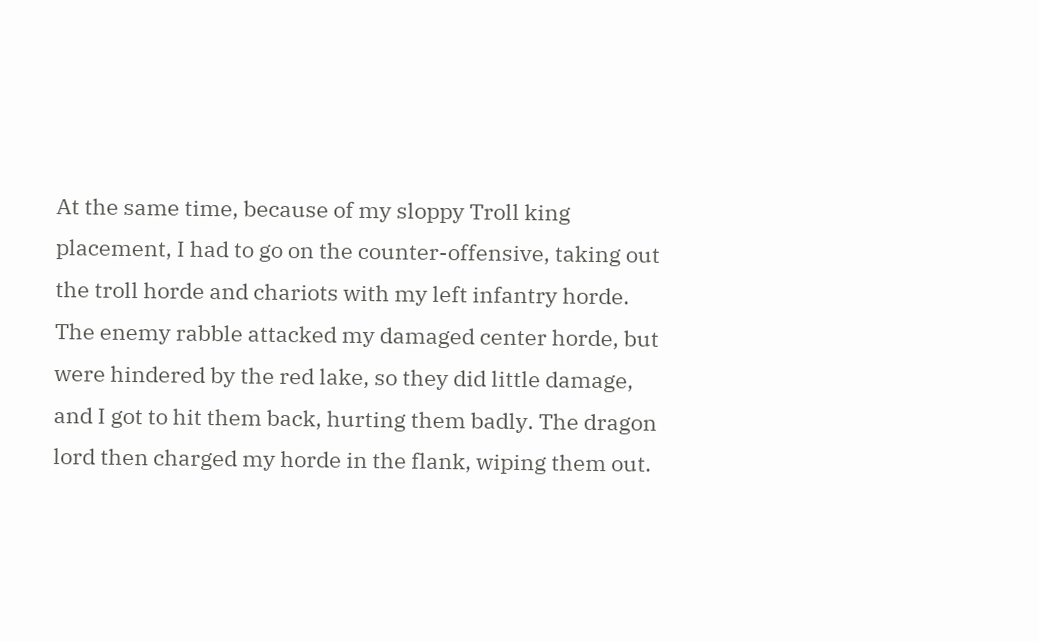At the same time, because of my sloppy Troll king placement, I had to go on the counter-offensive, taking out the troll horde and chariots with my left infantry horde. The enemy rabble attacked my damaged center horde, but were hindered by the red lake, so they did little damage, and I got to hit them back, hurting them badly. The dragon lord then charged my horde in the flank, wiping them out.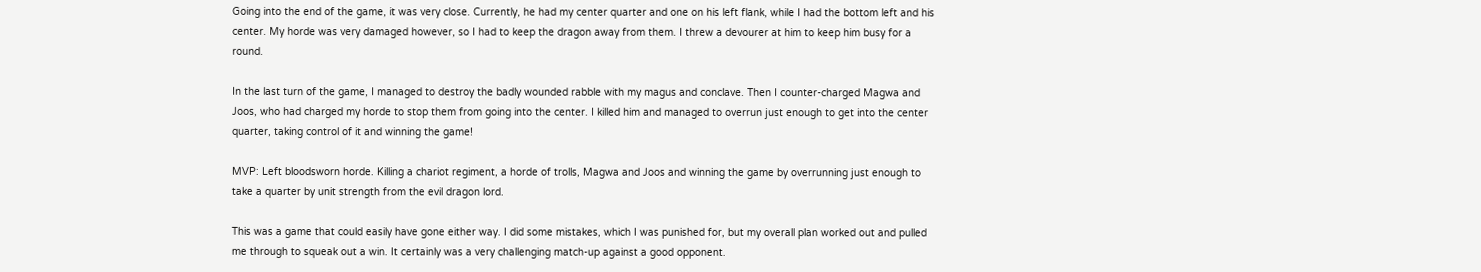Going into the end of the game, it was very close. Currently, he had my center quarter and one on his left flank, while I had the bottom left and his center. My horde was very damaged however, so I had to keep the dragon away from them. I threw a devourer at him to keep him busy for a round.

In the last turn of the game, I managed to destroy the badly wounded rabble with my magus and conclave. Then I counter-charged Magwa and Joos, who had charged my horde to stop them from going into the center. I killed him and managed to overrun just enough to get into the center quarter, taking control of it and winning the game!

MVP: Left bloodsworn horde. Killing a chariot regiment, a horde of trolls, Magwa and Joos and winning the game by overrunning just enough to take a quarter by unit strength from the evil dragon lord.

This was a game that could easily have gone either way. I did some mistakes, which I was punished for, but my overall plan worked out and pulled me through to squeak out a win. It certainly was a very challenging match-up against a good opponent.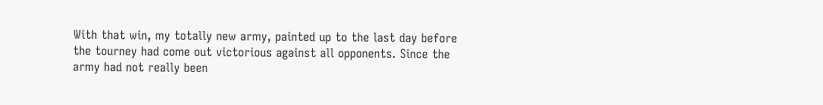With that win, my totally new army, painted up to the last day before the tourney had come out victorious against all opponents. Since the army had not really been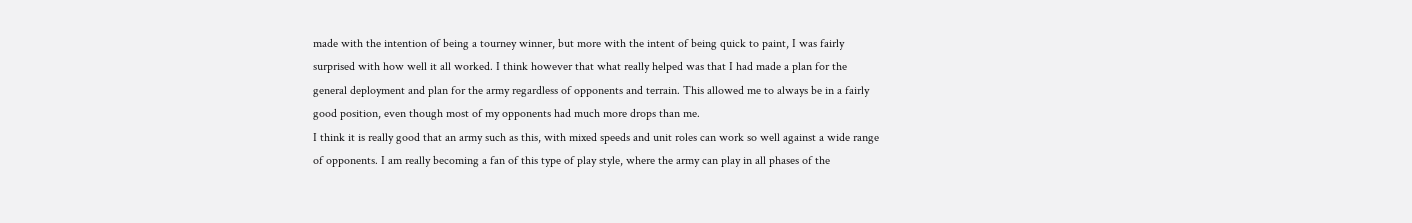made with the intention of being a tourney winner, but more with the intent of being quick to paint, I was fairly surprised with how well it all worked. I think however that what really helped was that I had made a plan for the general deployment and plan for the army regardless of opponents and terrain. This allowed me to always be in a fairly good position, even though most of my opponents had much more drops than me.
I think it is really good that an army such as this, with mixed speeds and unit roles can work so well against a wide range of opponents. I am really becoming a fan of this type of play style, where the army can play in all phases of the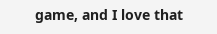game, and I love that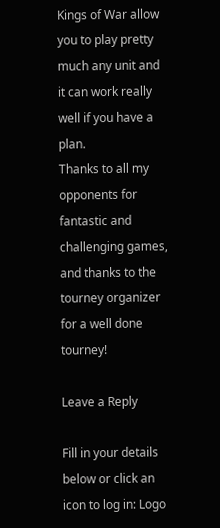Kings of War allow you to play pretty much any unit and it can work really well if you have a plan.
Thanks to all my opponents for fantastic and challenging games, and thanks to the tourney organizer for a well done tourney!

Leave a Reply

Fill in your details below or click an icon to log in: Logo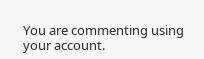You are commenting using your account.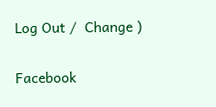Log Out /  Change )

Facebook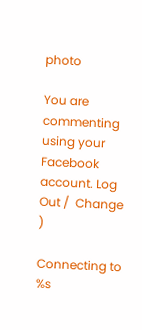photo

You are commenting using your Facebook account. Log Out /  Change )

Connecting to %s